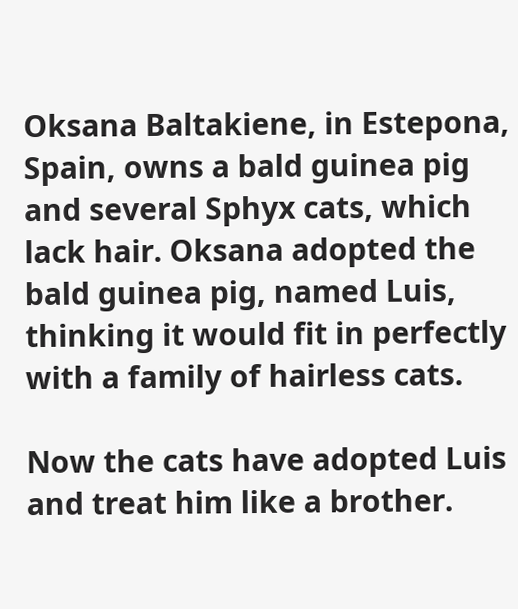Oksana Baltakiene, in Estepona, Spain, owns a bald guinea pig and several Sphyx cats, which lack hair. Oksana adopted the bald guinea pig, named Luis, thinking it would fit in perfectly with a family of hairless cats.

Now the cats have adopted Luis and treat him like a brother.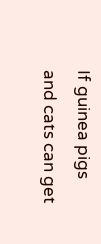If guinea pigs and cats can get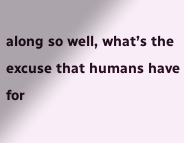along so well, what’s the excuse that humans have for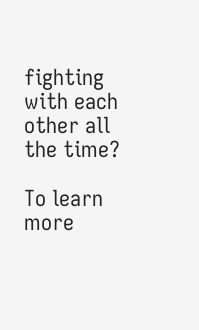fighting with each other all the time?

To learn more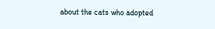about the cats who adopted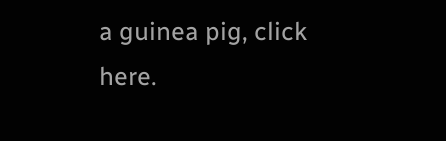a guinea pig, click here.